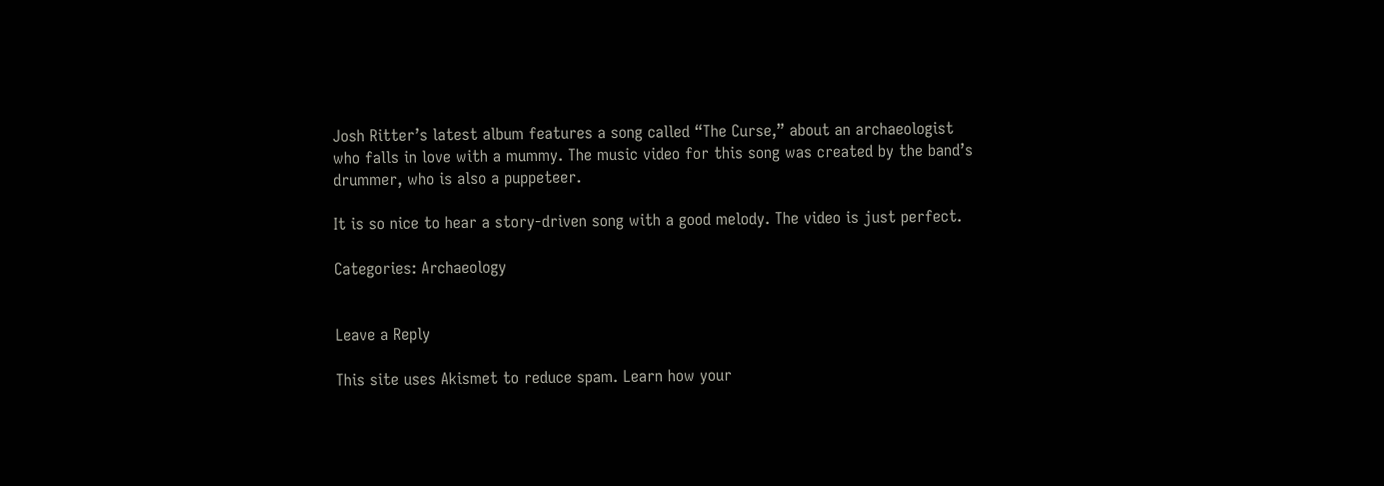Josh Ritter’s latest album features a song called “The Curse,” about an archaeologist who falls in love with a mummy. The music video for this song was created by the band’s drummer, who is also a puppeteer.

It is so nice to hear a story-driven song with a good melody. The video is just perfect.

Categories: Archaeology


Leave a Reply

This site uses Akismet to reduce spam. Learn how your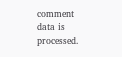comment data is processed.